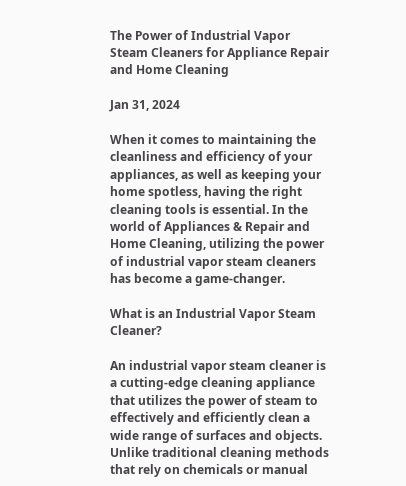The Power of Industrial Vapor Steam Cleaners for Appliance Repair and Home Cleaning

Jan 31, 2024

When it comes to maintaining the cleanliness and efficiency of your appliances, as well as keeping your home spotless, having the right cleaning tools is essential. In the world of Appliances & Repair and Home Cleaning, utilizing the power of industrial vapor steam cleaners has become a game-changer.

What is an Industrial Vapor Steam Cleaner?

An industrial vapor steam cleaner is a cutting-edge cleaning appliance that utilizes the power of steam to effectively and efficiently clean a wide range of surfaces and objects. Unlike traditional cleaning methods that rely on chemicals or manual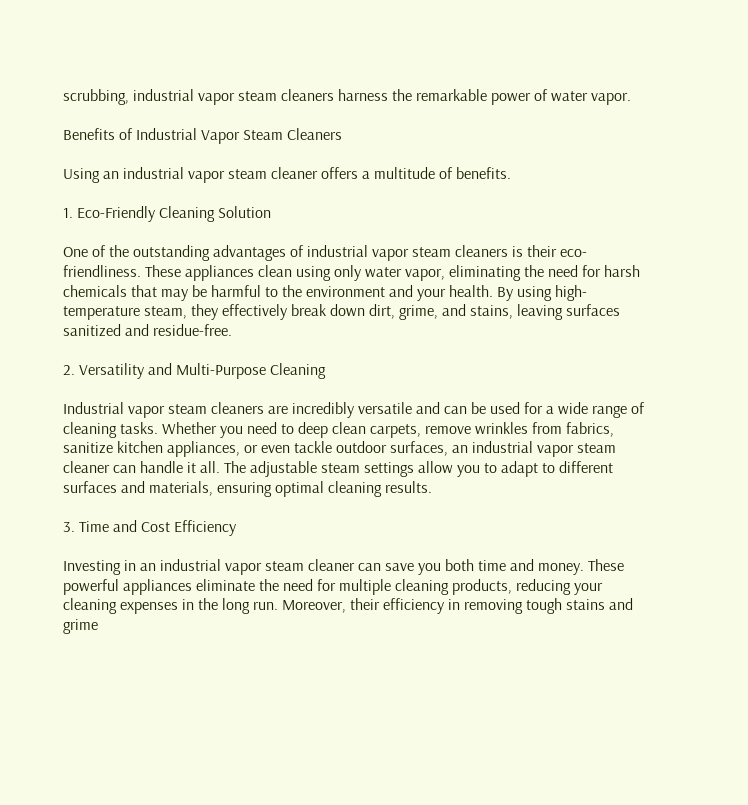scrubbing, industrial vapor steam cleaners harness the remarkable power of water vapor.

Benefits of Industrial Vapor Steam Cleaners

Using an industrial vapor steam cleaner offers a multitude of benefits.

1. Eco-Friendly Cleaning Solution

One of the outstanding advantages of industrial vapor steam cleaners is their eco-friendliness. These appliances clean using only water vapor, eliminating the need for harsh chemicals that may be harmful to the environment and your health. By using high-temperature steam, they effectively break down dirt, grime, and stains, leaving surfaces sanitized and residue-free.

2. Versatility and Multi-Purpose Cleaning

Industrial vapor steam cleaners are incredibly versatile and can be used for a wide range of cleaning tasks. Whether you need to deep clean carpets, remove wrinkles from fabrics, sanitize kitchen appliances, or even tackle outdoor surfaces, an industrial vapor steam cleaner can handle it all. The adjustable steam settings allow you to adapt to different surfaces and materials, ensuring optimal cleaning results.

3. Time and Cost Efficiency

Investing in an industrial vapor steam cleaner can save you both time and money. These powerful appliances eliminate the need for multiple cleaning products, reducing your cleaning expenses in the long run. Moreover, their efficiency in removing tough stains and grime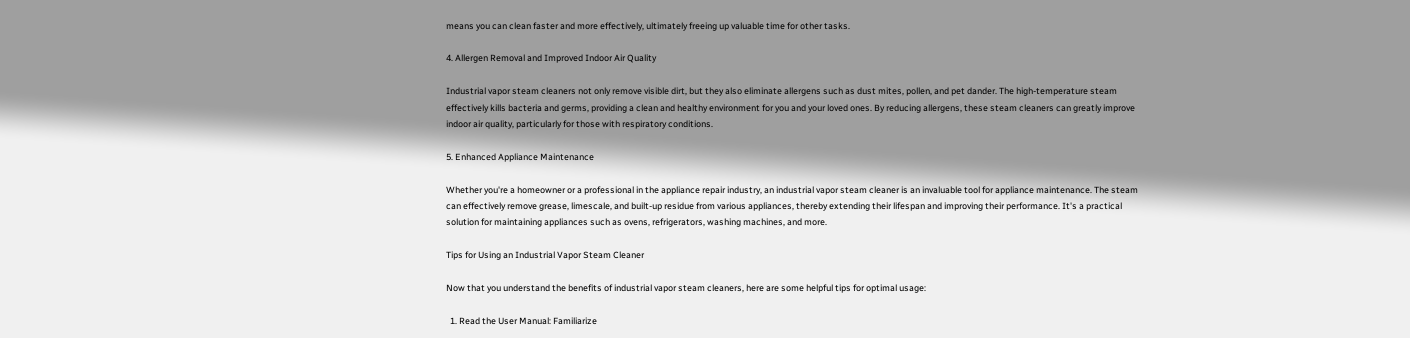means you can clean faster and more effectively, ultimately freeing up valuable time for other tasks.

4. Allergen Removal and Improved Indoor Air Quality

Industrial vapor steam cleaners not only remove visible dirt, but they also eliminate allergens such as dust mites, pollen, and pet dander. The high-temperature steam effectively kills bacteria and germs, providing a clean and healthy environment for you and your loved ones. By reducing allergens, these steam cleaners can greatly improve indoor air quality, particularly for those with respiratory conditions.

5. Enhanced Appliance Maintenance

Whether you're a homeowner or a professional in the appliance repair industry, an industrial vapor steam cleaner is an invaluable tool for appliance maintenance. The steam can effectively remove grease, limescale, and built-up residue from various appliances, thereby extending their lifespan and improving their performance. It's a practical solution for maintaining appliances such as ovens, refrigerators, washing machines, and more.

Tips for Using an Industrial Vapor Steam Cleaner

Now that you understand the benefits of industrial vapor steam cleaners, here are some helpful tips for optimal usage:

  1. Read the User Manual: Familiarize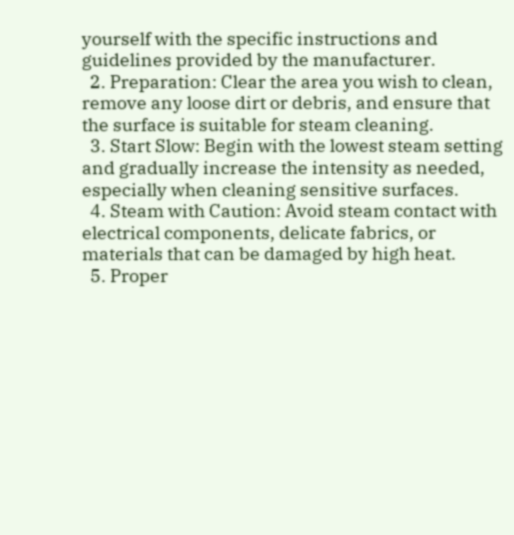yourself with the specific instructions and guidelines provided by the manufacturer.
  2. Preparation: Clear the area you wish to clean, remove any loose dirt or debris, and ensure that the surface is suitable for steam cleaning.
  3. Start Slow: Begin with the lowest steam setting and gradually increase the intensity as needed, especially when cleaning sensitive surfaces.
  4. Steam with Caution: Avoid steam contact with electrical components, delicate fabrics, or materials that can be damaged by high heat.
  5. Proper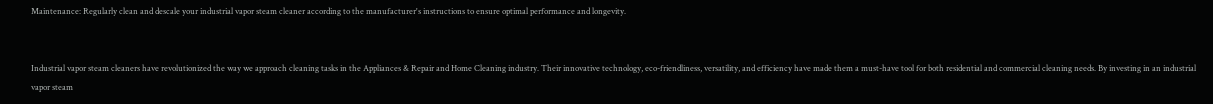Maintenance: Regularly clean and descale your industrial vapor steam cleaner according to the manufacturer's instructions to ensure optimal performance and longevity.


Industrial vapor steam cleaners have revolutionized the way we approach cleaning tasks in the Appliances & Repair and Home Cleaning industry. Their innovative technology, eco-friendliness, versatility, and efficiency have made them a must-have tool for both residential and commercial cleaning needs. By investing in an industrial vapor steam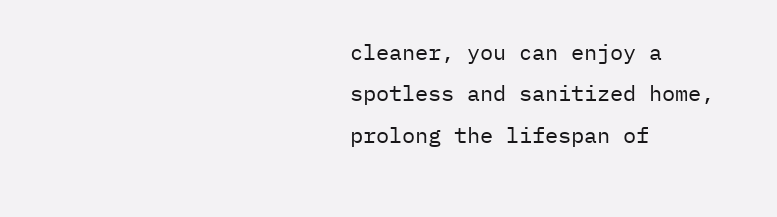cleaner, you can enjoy a spotless and sanitized home, prolong the lifespan of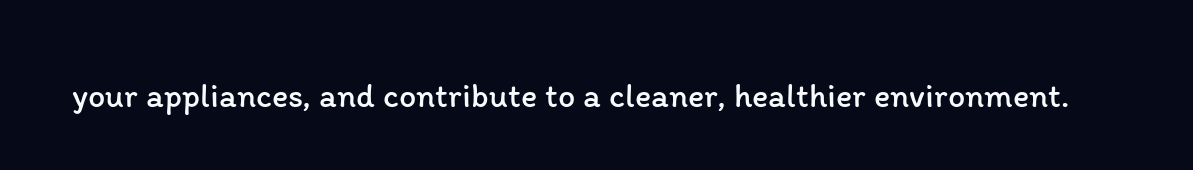your appliances, and contribute to a cleaner, healthier environment.